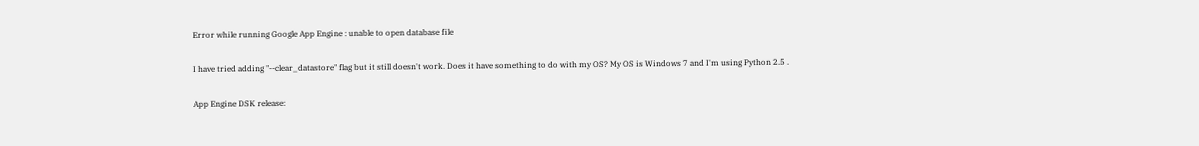Error while running Google App Engine : unable to open database file

I have tried adding "--clear_datastore" flag but it still doesn't work. Does it have something to do with my OS? My OS is Windows 7 and I'm using Python 2.5 .

App Engine DSK release: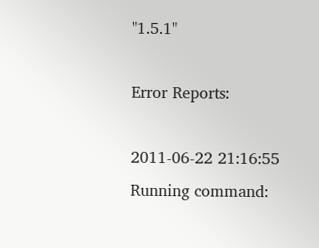"1.5.1"

Error Reports:

2011-06-22 21:16:55 Running command: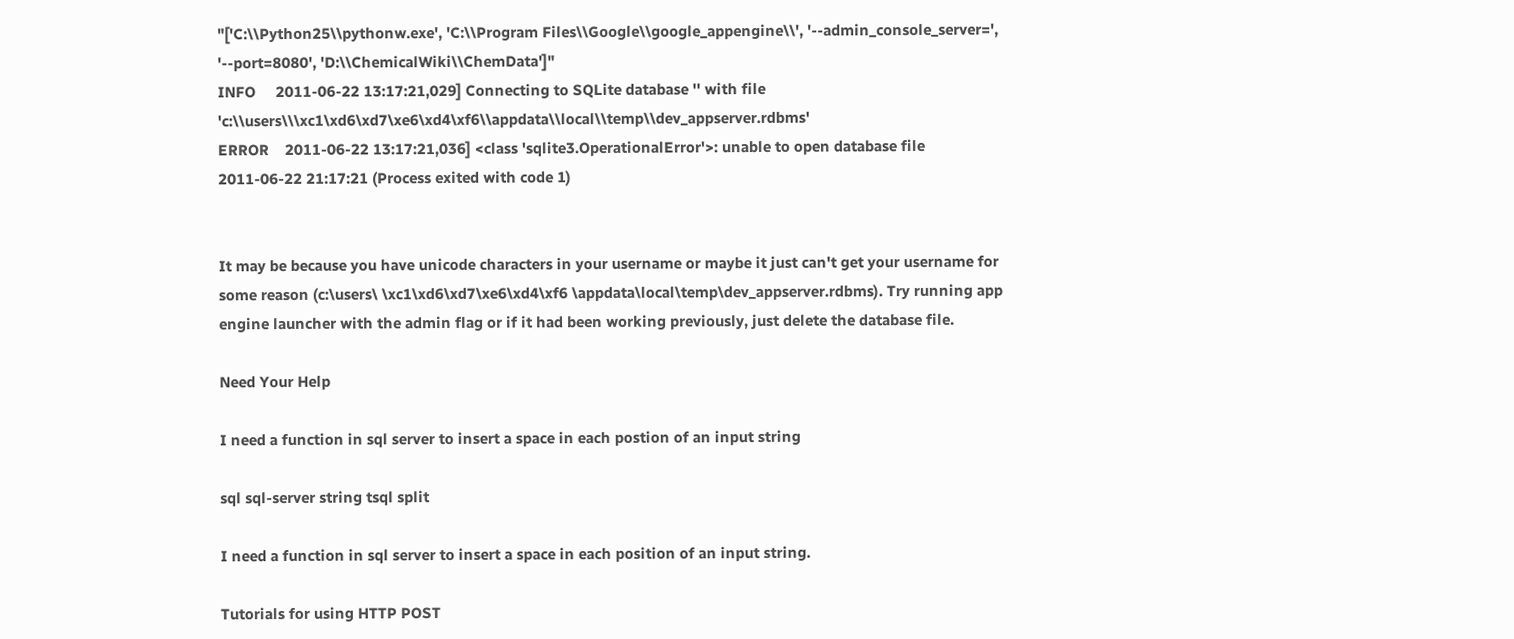"['C:\\Python25\\pythonw.exe', 'C:\\Program Files\\Google\\google_appengine\\', '--admin_console_server=', '--port=8080', 'D:\\ChemicalWiki\\ChemData']"
INFO     2011-06-22 13:17:21,029] Connecting to SQLite database '' with file 'c:\\users\\\xc1\xd6\xd7\xe6\xd4\xf6\\appdata\\local\\temp\\dev_appserver.rdbms'
ERROR    2011-06-22 13:17:21,036] <class 'sqlite3.OperationalError'>: unable to open database file
2011-06-22 21:17:21 (Process exited with code 1)


It may be because you have unicode characters in your username or maybe it just can't get your username for some reason (c:\users\ \xc1\xd6\xd7\xe6\xd4\xf6 \appdata\local\temp\dev_appserver.rdbms). Try running app engine launcher with the admin flag or if it had been working previously, just delete the database file.

Need Your Help

I need a function in sql server to insert a space in each postion of an input string

sql sql-server string tsql split

I need a function in sql server to insert a space in each position of an input string.

Tutorials for using HTTP POST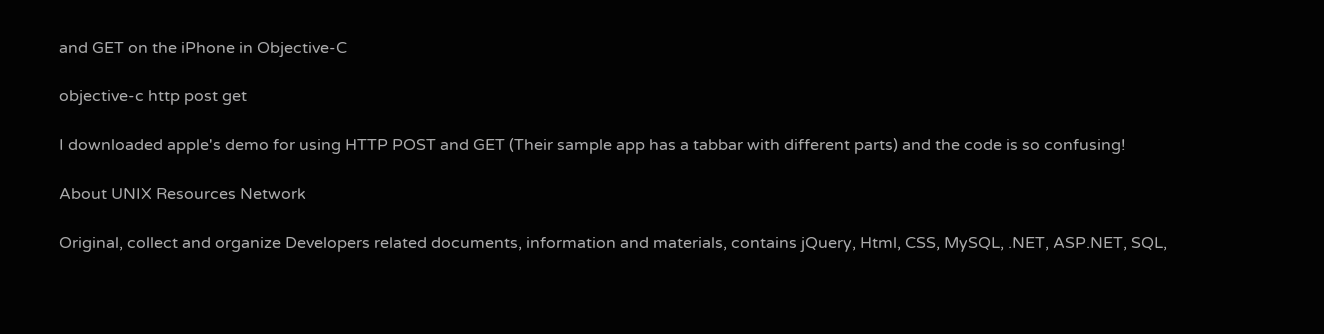and GET on the iPhone in Objective-C

objective-c http post get

I downloaded apple's demo for using HTTP POST and GET (Their sample app has a tabbar with different parts) and the code is so confusing!

About UNIX Resources Network

Original, collect and organize Developers related documents, information and materials, contains jQuery, Html, CSS, MySQL, .NET, ASP.NET, SQL,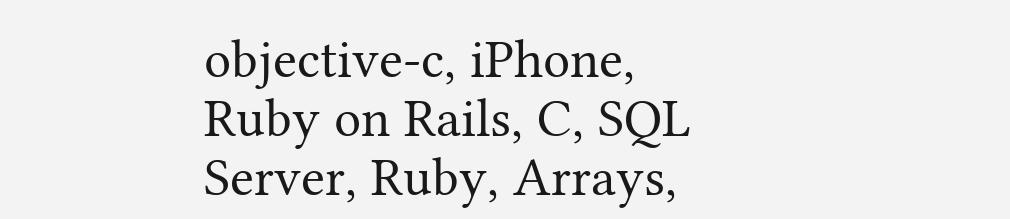objective-c, iPhone, Ruby on Rails, C, SQL Server, Ruby, Arrays,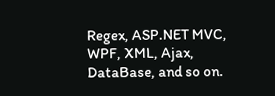Regex, ASP.NET MVC, WPF, XML, Ajax, DataBase, and so on.